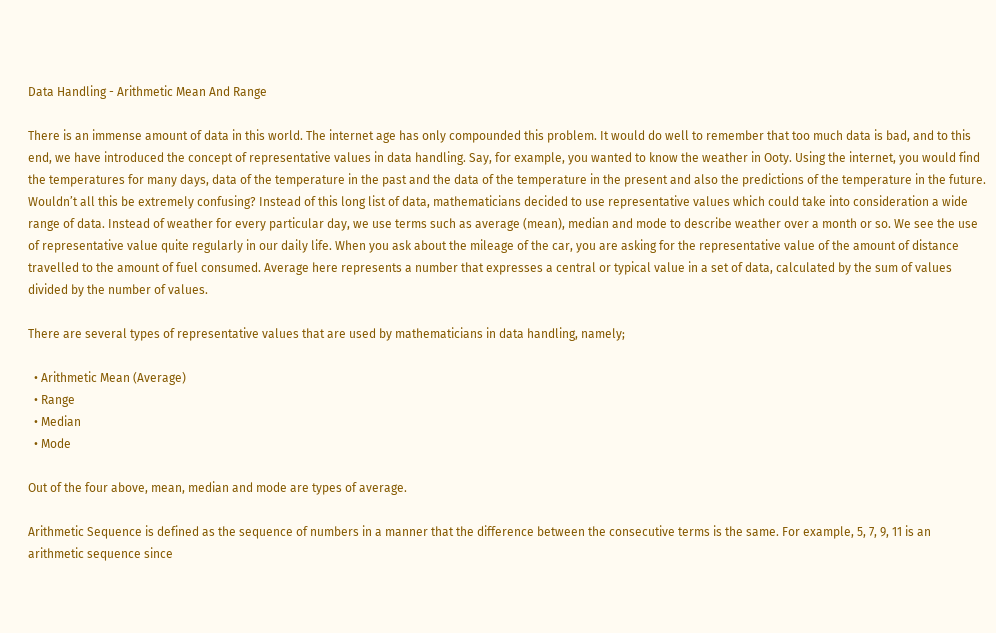Data Handling - Arithmetic Mean And Range

There is an immense amount of data in this world. The internet age has only compounded this problem. It would do well to remember that too much data is bad, and to this end, we have introduced the concept of representative values in data handling. Say, for example, you wanted to know the weather in Ooty. Using the internet, you would find the temperatures for many days, data of the temperature in the past and the data of the temperature in the present and also the predictions of the temperature in the future. Wouldn’t all this be extremely confusing? Instead of this long list of data, mathematicians decided to use representative values which could take into consideration a wide range of data. Instead of weather for every particular day, we use terms such as average (mean), median and mode to describe weather over a month or so. We see the use of representative value quite regularly in our daily life. When you ask about the mileage of the car, you are asking for the representative value of the amount of distance travelled to the amount of fuel consumed. Average here represents a number that expresses a central or typical value in a set of data, calculated by the sum of values divided by the number of values.

There are several types of representative values that are used by mathematicians in data handling, namely;

  • Arithmetic Mean (Average)
  • Range
  • Median
  • Mode

Out of the four above, mean, median and mode are types of average.

Arithmetic Sequence is defined as the sequence of numbers in a manner that the difference between the consecutive terms is the same. For example, 5, 7, 9, 11 is an arithmetic sequence since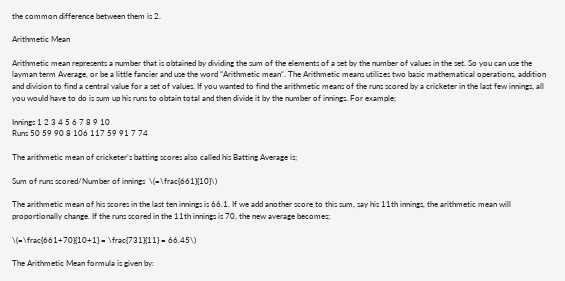the common difference between them is 2.

Arithmetic Mean

Arithmetic mean represents a number that is obtained by dividing the sum of the elements of a set by the number of values in the set. So you can use the layman term Average, or be a little fancier and use the word “Arithmetic mean“. The Arithmetic means utilizes two basic mathematical operations, addition and division to find a central value for a set of values. If you wanted to find the arithmetic means of the runs scored by a cricketer in the last few innings, all you would have to do is sum up his runs to obtain total and then divide it by the number of innings. For example;

Innings 1 2 3 4 5 6 7 8 9 10
Runs 50 59 90 8 106 117 59 91 7 74

The arithmetic mean of cricketer’s batting scores also called his Batting Average is;

Sum of runs scored/Number of innings  \(=\frac{661}{10}\)

The arithmetic mean of his scores in the last ten innings is 66.1. If we add another score to this sum, say his 11th innings, the arithmetic mean will proportionally change. If the runs scored in the 11th innings is 70, the new average becomes;

\(=\frac{661+70}{10+1} = \frac{731}{11} = 66.45\)

The Arithmetic Mean formula is given by: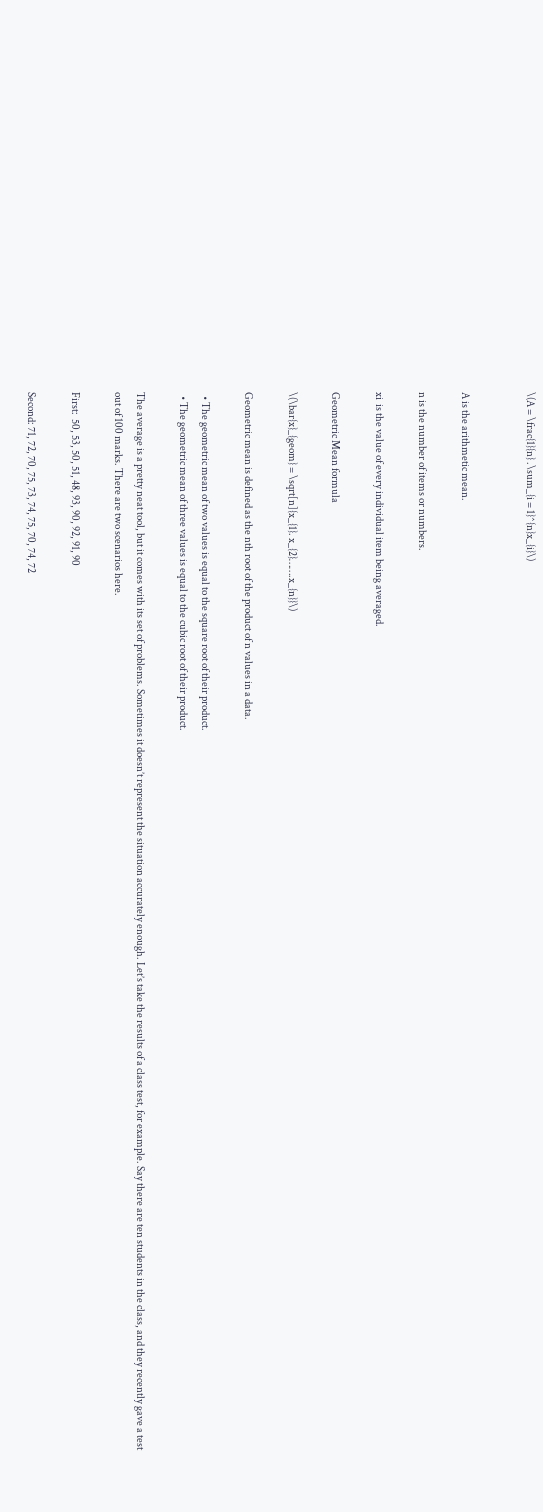\(A = \frac{1}{n} .\sum_{i = 1}^{n}x_{i}\)


A is the arithmetic mean.

n is the number of items or numbers.

xi  is the value of every individual item being averaged.

Geometric Mean formula

\(\bar{x}_{geom} = \sqrt[n]{x_{1}. x_{2}…….x_{n}}\)

Geometric mean is defined as the nth root of the product of n values in a data.

  • The geometric mean of two values is equal to the square root of their product.
  • The geometric mean of three values is equal to the cubic root of their product.

The average is a pretty neat tool, but it comes with its set of problems. Sometimes it doesn’t represent the situation accurately enough. Let’s take the results of a class test, for example. Say there are ten students in the class, and they recently gave a test out of 100 marks. There are two scenarios here.

First:  50, 53, 50, 51, 48, 93, 90, 92, 91, 90

Second: 71, 72, 70, 75, 73, 74, 75, 70, 74, 72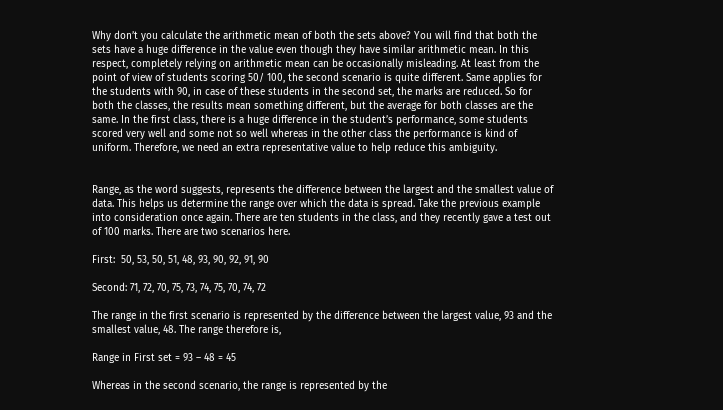Why don’t you calculate the arithmetic mean of both the sets above? You will find that both the sets have a huge difference in the value even though they have similar arithmetic mean. In this respect, completely relying on arithmetic mean can be occasionally misleading. At least from the point of view of students scoring 50/ 100, the second scenario is quite different. Same applies for the students with 90, in case of these students in the second set, the marks are reduced. So for both the classes, the results mean something different, but the average for both classes are the same. In the first class, there is a huge difference in the student’s performance, some students scored very well and some not so well whereas in the other class the performance is kind of uniform. Therefore, we need an extra representative value to help reduce this ambiguity.


Range, as the word suggests, represents the difference between the largest and the smallest value of data. This helps us determine the range over which the data is spread. Take the previous example into consideration once again. There are ten students in the class, and they recently gave a test out of 100 marks. There are two scenarios here.

First:  50, 53, 50, 51, 48, 93, 90, 92, 91, 90

Second: 71, 72, 70, 75, 73, 74, 75, 70, 74, 72

The range in the first scenario is represented by the difference between the largest value, 93 and the smallest value, 48. The range therefore is,

Range in First set = 93 – 48 = 45

Whereas in the second scenario, the range is represented by the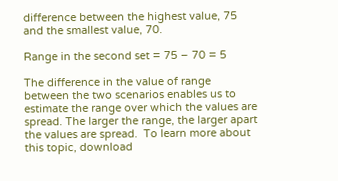difference between the highest value, 75 and the smallest value, 70.

Range in the second set = 75 – 70 = 5

The difference in the value of range between the two scenarios enables us to estimate the range over which the values are spread. The larger the range, the larger apart the values are spread.  To learn more about this topic, download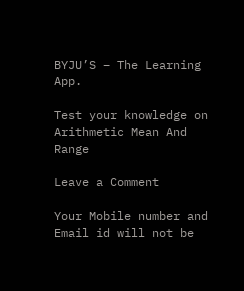BYJU’S – The Learning App.

Test your knowledge on Arithmetic Mean And Range

Leave a Comment

Your Mobile number and Email id will not be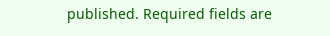published. Required fields are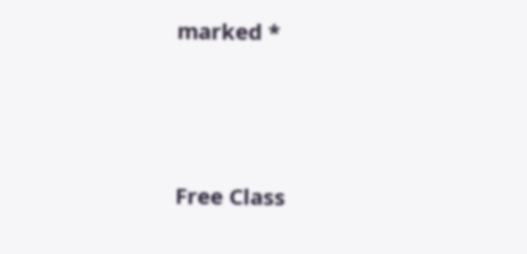marked *




Free Class